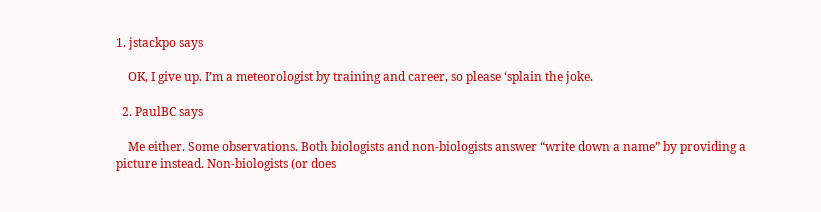1. jstackpo says

    OK, I give up. I’m a meteorologist by training and career, so please ‘splain the joke.

  2. PaulBC says

    Me either. Some observations. Both biologists and non-biologists answer “write down a name” by providing a picture instead. Non-biologists (or does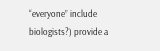“everyone” include biologists?) provide a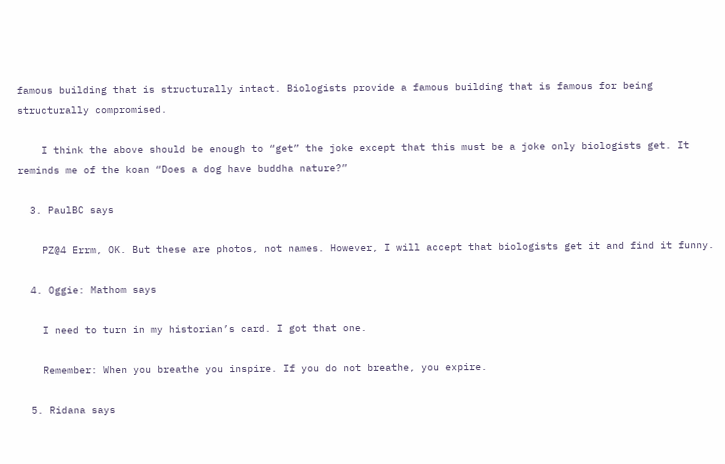famous building that is structurally intact. Biologists provide a famous building that is famous for being structurally compromised.

    I think the above should be enough to “get” the joke except that this must be a joke only biologists get. It reminds me of the koan “Does a dog have buddha nature?”

  3. PaulBC says

    PZ@4 Errm, OK. But these are photos, not names. However, I will accept that biologists get it and find it funny.

  4. Oggie: Mathom says

    I need to turn in my historian’s card. I got that one.

    Remember: When you breathe you inspire. If you do not breathe, you expire.

  5. Ridana says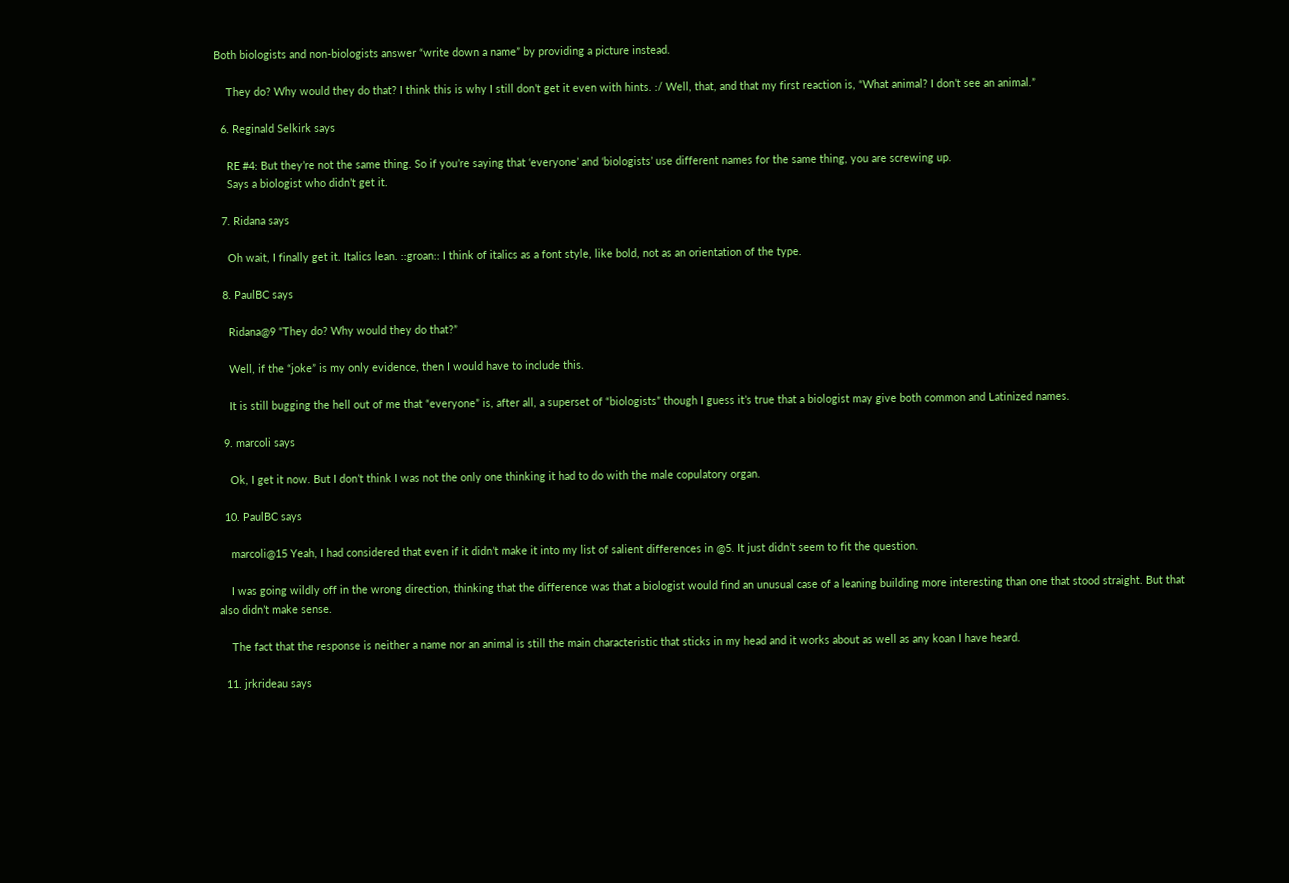Both biologists and non-biologists answer “write down a name” by providing a picture instead.

    They do? Why would they do that? I think this is why I still don’t get it even with hints. :/ Well, that, and that my first reaction is, “What animal? I don’t see an animal.”

  6. Reginald Selkirk says

    RE #4: But they’re not the same thing. So if you’re saying that ‘everyone’ and ‘biologists’ use different names for the same thing, you are screwing up.
    Says a biologist who didn’t get it.

  7. Ridana says

    Oh wait, I finally get it. Italics lean. ::groan:: I think of italics as a font style, like bold, not as an orientation of the type.

  8. PaulBC says

    Ridana@9 “They do? Why would they do that?”

    Well, if the “joke” is my only evidence, then I would have to include this.

    It is still bugging the hell out of me that “everyone” is, after all, a superset of “biologists” though I guess it’s true that a biologist may give both common and Latinized names.

  9. marcoli says

    Ok, I get it now. But I don’t think I was not the only one thinking it had to do with the male copulatory organ.

  10. PaulBC says

    marcoli@15 Yeah, I had considered that even if it didn’t make it into my list of salient differences in @5. It just didn’t seem to fit the question.

    I was going wildly off in the wrong direction, thinking that the difference was that a biologist would find an unusual case of a leaning building more interesting than one that stood straight. But that also didn’t make sense.

    The fact that the response is neither a name nor an animal is still the main characteristic that sticks in my head and it works about as well as any koan I have heard.

  11. jrkrideau says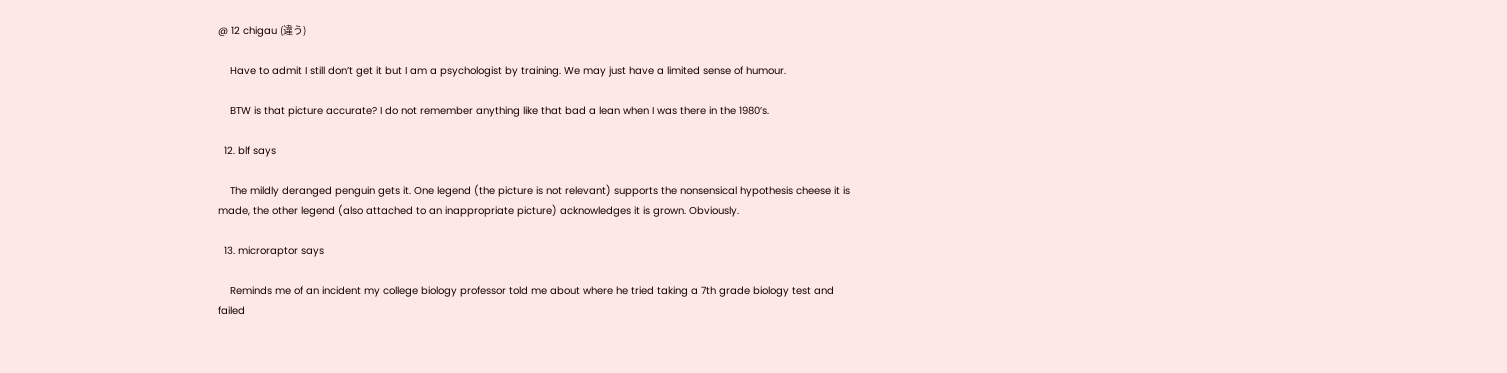@ 12 chigau (違う)

    Have to admit I still don’t get it but I am a psychologist by training. We may just have a limited sense of humour.

    BTW is that picture accurate? I do not remember anything like that bad a lean when I was there in the 1980’s.

  12. blf says

    The mildly deranged penguin gets it. One legend (the picture is not relevant) supports the nonsensical hypothesis cheese it is made, the other legend (also attached to an inappropriate picture) acknowledges it is grown. Obviously.

  13. microraptor says

    Reminds me of an incident my college biology professor told me about where he tried taking a 7th grade biology test and failed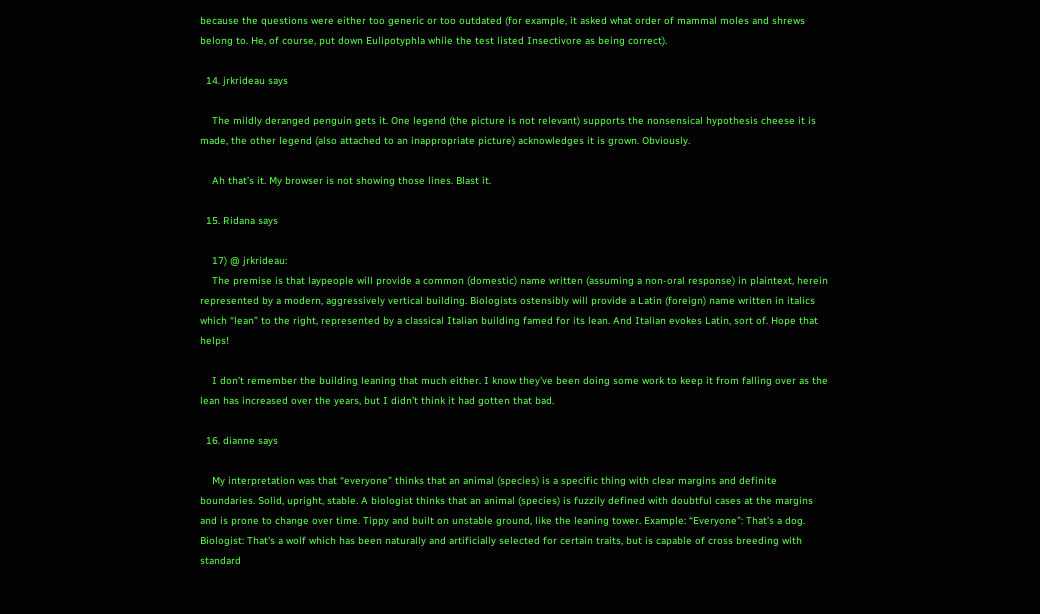because the questions were either too generic or too outdated (for example, it asked what order of mammal moles and shrews belong to. He, of course, put down Eulipotyphla while the test listed Insectivore as being correct).

  14. jrkrideau says

    The mildly deranged penguin gets it. One legend (the picture is not relevant) supports the nonsensical hypothesis cheese it is made, the other legend (also attached to an inappropriate picture) acknowledges it is grown. Obviously.

    Ah that’s it. My browser is not showing those lines. Blast it.

  15. Ridana says

    17) @ jrkrideau:
    The premise is that laypeople will provide a common (domestic) name written (assuming a non-oral response) in plaintext, herein represented by a modern, aggressively vertical building. Biologists ostensibly will provide a Latin (foreign) name written in italics which “lean” to the right, represented by a classical Italian building famed for its lean. And Italian evokes Latin, sort of. Hope that helps!

    I don’t remember the building leaning that much either. I know they’ve been doing some work to keep it from falling over as the lean has increased over the years, but I didn’t think it had gotten that bad.

  16. dianne says

    My interpretation was that “everyone” thinks that an animal (species) is a specific thing with clear margins and definite boundaries. Solid, upright, stable. A biologist thinks that an animal (species) is fuzzily defined with doubtful cases at the margins and is prone to change over time. Tippy and built on unstable ground, like the leaning tower. Example: “Everyone”: That’s a dog. Biologist: That’s a wolf which has been naturally and artificially selected for certain traits, but is capable of cross breeding with standard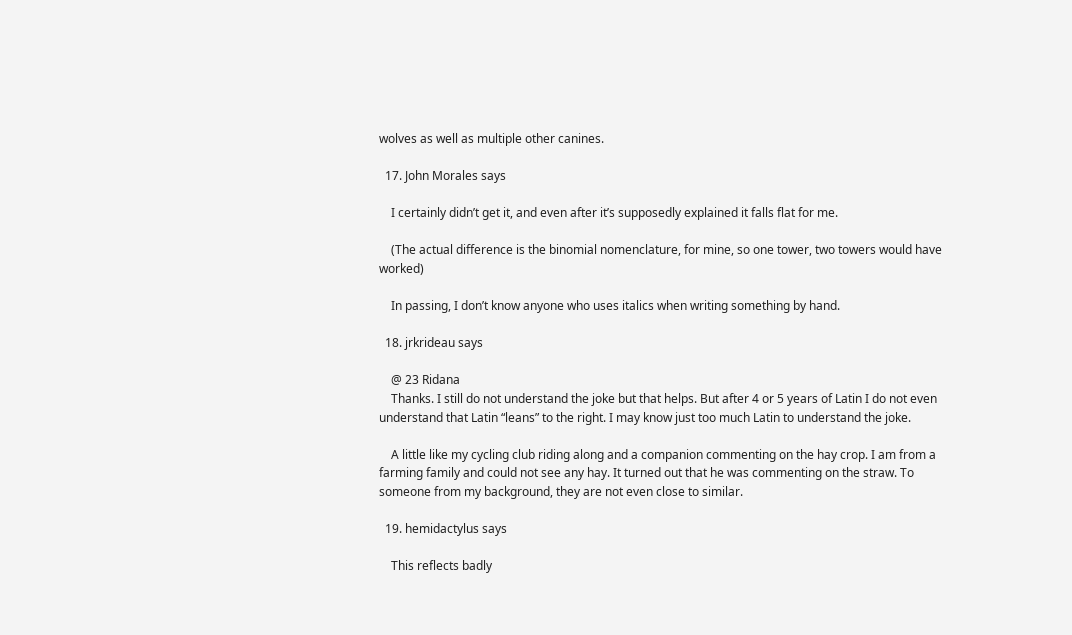wolves as well as multiple other canines.

  17. John Morales says

    I certainly didn’t get it, and even after it’s supposedly explained it falls flat for me.

    (The actual difference is the binomial nomenclature, for mine, so one tower, two towers would have worked)

    In passing, I don’t know anyone who uses italics when writing something by hand.

  18. jrkrideau says

    @ 23 Ridana
    Thanks. I still do not understand the joke but that helps. But after 4 or 5 years of Latin I do not even understand that Latin “leans” to the right. I may know just too much Latin to understand the joke.

    A little like my cycling club riding along and a companion commenting on the hay crop. I am from a farming family and could not see any hay. It turned out that he was commenting on the straw. To someone from my background, they are not even close to similar.

  19. hemidactylus says

    This reflects badly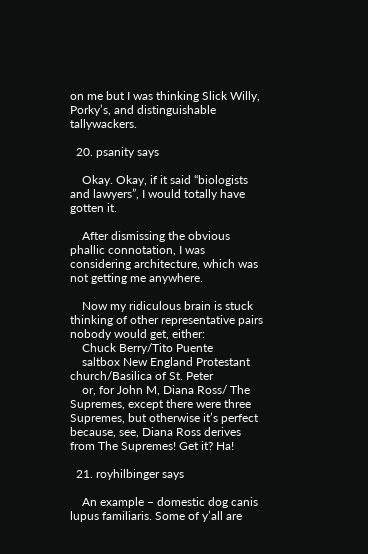on me but I was thinking Slick Willy, Porky’s, and distinguishable tallywackers.

  20. psanity says

    Okay. Okay, if it said “biologists and lawyers”, I would totally have gotten it.

    After dismissing the obvious phallic connotation, I was considering architecture, which was not getting me anywhere.

    Now my ridiculous brain is stuck thinking of other representative pairs nobody would get, either:
    Chuck Berry/Tito Puente
    saltbox New England Protestant church/Basilica of St. Peter
    or, for John M, Diana Ross/ The Supremes, except there were three Supremes, but otherwise it’s perfect because, see, Diana Ross derives from The Supremes! Get it? Ha!

  21. royhilbinger says

    An example – domestic dog canis lupus familiaris. Some of y’all are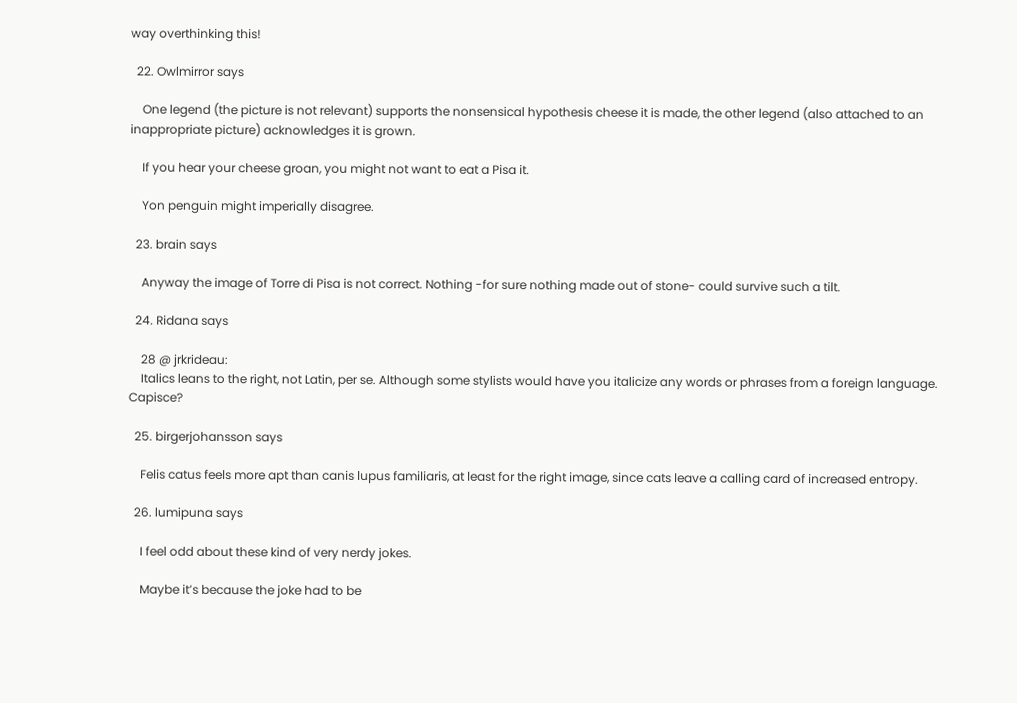way overthinking this!

  22. Owlmirror says

    One legend (the picture is not relevant) supports the nonsensical hypothesis cheese it is made, the other legend (also attached to an inappropriate picture) acknowledges it is grown.

    If you hear your cheese groan, you might not want to eat a Pisa it.

    Yon penguin might imperially disagree.

  23. brain says

    Anyway the image of Torre di Pisa is not correct. Nothing -for sure nothing made out of stone- could survive such a tilt.

  24. Ridana says

    28 @ jrkrideau:
    Italics leans to the right, not Latin, per se. Although some stylists would have you italicize any words or phrases from a foreign language. Capisce?

  25. birgerjohansson says

    Felis catus feels more apt than canis lupus familiaris, at least for the right image, since cats leave a calling card of increased entropy.

  26. lumipuna says

    I feel odd about these kind of very nerdy jokes.

    Maybe it’s because the joke had to be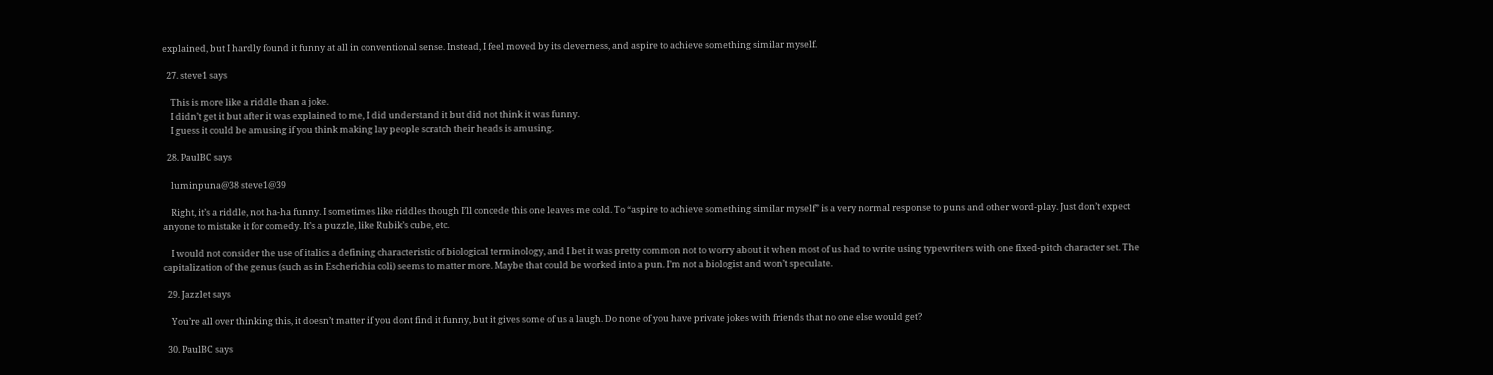explained, but I hardly found it funny at all in conventional sense. Instead, I feel moved by its cleverness, and aspire to achieve something similar myself.

  27. steve1 says

    This is more like a riddle than a joke.
    I didn’t get it but after it was explained to me, I did understand it but did not think it was funny.
    I guess it could be amusing if you think making lay people scratch their heads is amusing.

  28. PaulBC says

    luminpuna@38 steve1@39

    Right, it’s a riddle, not ha-ha funny. I sometimes like riddles though I’ll concede this one leaves me cold. To “aspire to achieve something similar myself” is a very normal response to puns and other word-play. Just don’t expect anyone to mistake it for comedy. It’s a puzzle, like Rubik’s cube, etc.

    I would not consider the use of italics a defining characteristic of biological terminology, and I bet it was pretty common not to worry about it when most of us had to write using typewriters with one fixed-pitch character set. The capitalization of the genus (such as in Escherichia coli) seems to matter more. Maybe that could be worked into a pun. I’m not a biologist and won’t speculate.

  29. Jazzlet says

    You’re all over thinking this, it doesn’t matter if you dont find it funny, but it gives some of us a laugh. Do none of you have private jokes with friends that no one else would get?

  30. PaulBC says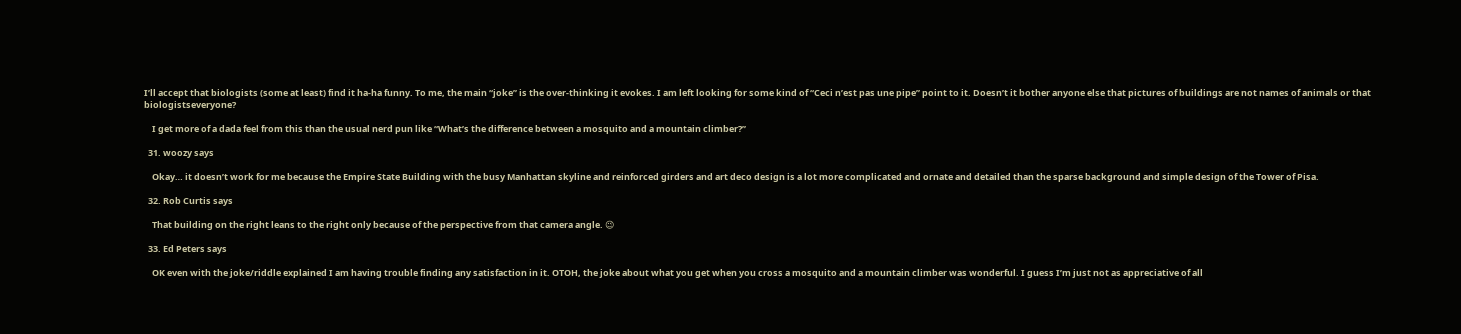I’ll accept that biologists (some at least) find it ha-ha funny. To me, the main “joke” is the over-thinking it evokes. I am left looking for some kind of “Ceci n’est pas une pipe” point to it. Doesn’t it bother anyone else that pictures of buildings are not names of animals or that biologistseveryone?

    I get more of a dada feel from this than the usual nerd pun like “What’s the difference between a mosquito and a mountain climber?”

  31. woozy says

    Okay… it doesn’t work for me because the Empire State Building with the busy Manhattan skyline and reinforced girders and art deco design is a lot more complicated and ornate and detailed than the sparse background and simple design of the Tower of Pisa.

  32. Rob Curtis says

    That building on the right leans to the right only because of the perspective from that camera angle. 😉

  33. Ed Peters says

    OK even with the joke/riddle explained I am having trouble finding any satisfaction in it. OTOH, the joke about what you get when you cross a mosquito and a mountain climber was wonderful. I guess I’m just not as appreciative of all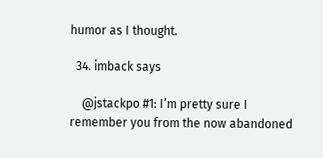humor as I thought.

  34. imback says

    @jstackpo #1: I’m pretty sure I remember you from the now abandoned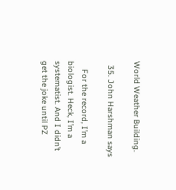World Weather Building.

  35. John Harshman says

    For the record, I’m a biologist. Heck, I’m a systematist. And I didn’t get the joke until PZ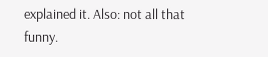explained it. Also: not all that funny.